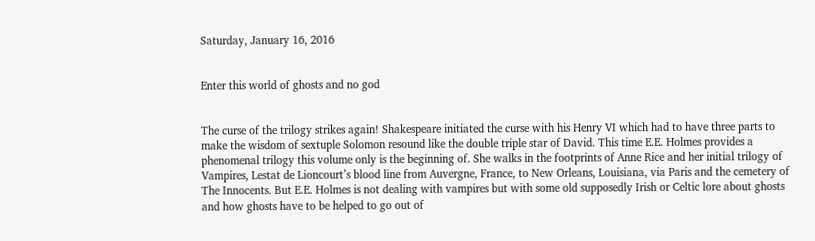Saturday, January 16, 2016


Enter this world of ghosts and no god


The curse of the trilogy strikes again! Shakespeare initiated the curse with his Henry VI which had to have three parts to make the wisdom of sextuple Solomon resound like the double triple star of David. This time E.E. Holmes provides a phenomenal trilogy this volume only is the beginning of. She walks in the footprints of Anne Rice and her initial trilogy of Vampires, Lestat de Lioncourt’s blood line from Auvergne, France, to New Orleans, Louisiana, via Paris and the cemetery of The Innocents. But E.E. Holmes is not dealing with vampires but with some old supposedly Irish or Celtic lore about ghosts and how ghosts have to be helped to go out of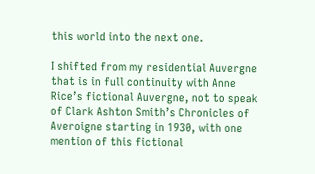this world into the next one.

I shifted from my residential Auvergne that is in full continuity with Anne Rice’s fictional Auvergne, not to speak of Clark Ashton Smith’s Chronicles of Averoigne starting in 1930, with one mention of this fictional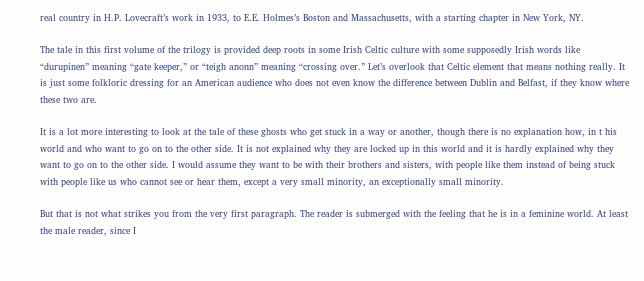real country in H.P. Lovecraft’s work in 1933, to E.E. Holmes’s Boston and Massachusetts, with a starting chapter in New York, NY.

The tale in this first volume of the trilogy is provided deep roots in some Irish Celtic culture with some supposedly Irish words like “durupinen” meaning “gate keeper,” or “teigh anonn” meaning “crossing over.” Let’s overlook that Celtic element that means nothing really. It is just some folkloric dressing for an American audience who does not even know the difference between Dublin and Belfast, if they know where these two are.

It is a lot more interesting to look at the tale of these ghosts who get stuck in a way or another, though there is no explanation how, in t his world and who want to go on to the other side. It is not explained why they are locked up in this world and it is hardly explained why they want to go on to the other side. I would assume they want to be with their brothers and sisters, with people like them instead of being stuck with people like us who cannot see or hear them, except a very small minority, an exceptionally small minority.

But that is not what strikes you from the very first paragraph. The reader is submerged with the feeling that he is in a feminine world. At least the male reader, since I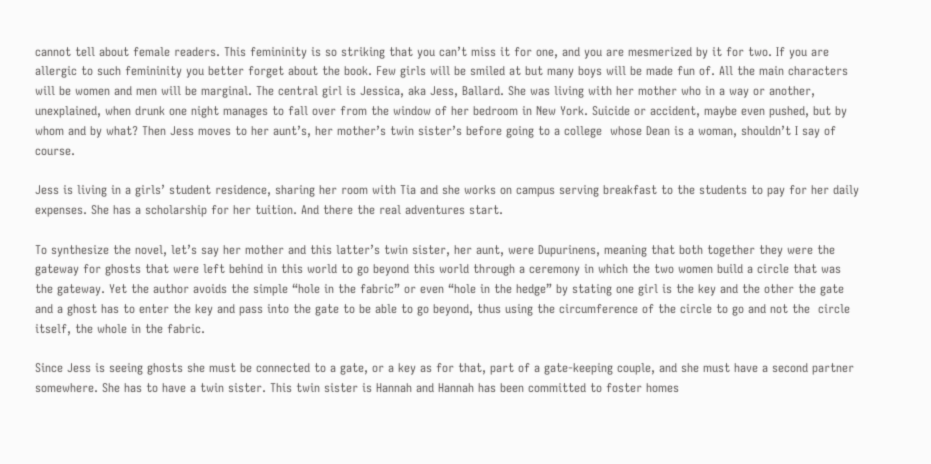cannot tell about female readers. This femininity is so striking that you can’t miss it for one, and you are mesmerized by it for two. If you are allergic to such femininity you better forget about the book. Few girls will be smiled at but many boys will be made fun of. All the main characters will be women and men will be marginal. The central girl is Jessica, aka Jess, Ballard. She was living with her mother who in a way or another, unexplained, when drunk one night manages to fall over from the window of her bedroom in New York. Suicide or accident, maybe even pushed, but by whom and by what? Then Jess moves to her aunt’s, her mother’s twin sister’s before going to a college  whose Dean is a woman, shouldn’t I say of course.

Jess is living in a girls’ student residence, sharing her room with Tia and she works on campus serving breakfast to the students to pay for her daily expenses. She has a scholarship for her tuition. And there the real adventures start.

To synthesize the novel, let’s say her mother and this latter’s twin sister, her aunt, were Dupurinens, meaning that both together they were the gateway for ghosts that were left behind in this world to go beyond this world through a ceremony in which the two women build a circle that was the gateway. Yet the author avoids the simple “hole in the fabric” or even “hole in the hedge” by stating one girl is the key and the other the gate and a ghost has to enter the key and pass into the gate to be able to go beyond, thus using the circumference of the circle to go and not the  circle itself, the whole in the fabric.

Since Jess is seeing ghosts she must be connected to a gate, or a key as for that, part of a gate-keeping couple, and she must have a second partner somewhere. She has to have a twin sister. This twin sister is Hannah and Hannah has been committed to foster homes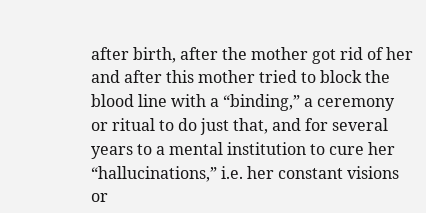after birth, after the mother got rid of her and after this mother tried to block the blood line with a “binding,” a ceremony or ritual to do just that, and for several years to a mental institution to cure her “hallucinations,” i.e. her constant visions or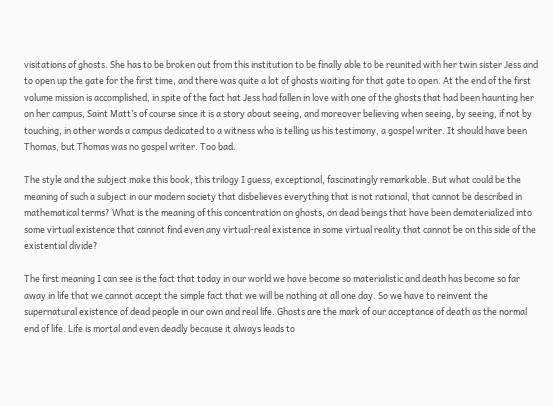visitations of ghosts. She has to be broken out from this institution to be finally able to be reunited with her twin sister Jess and to open up the gate for the first time, and there was quite a lot of ghosts waiting for that gate to open. At the end of the first volume mission is accomplished, in spite of the fact hat Jess had fallen in love with one of the ghosts that had been haunting her on her campus, Saint Matt’s of course since it is a story about seeing, and moreover believing when seeing, by seeing, if not by touching, in other words a campus dedicated to a witness who is telling us his testimony, a gospel writer. It should have been Thomas, but Thomas was no gospel writer. Too bad.

The style and the subject make this book, this trilogy I guess, exceptional, fascinatingly remarkable. But what could be the meaning of such a subject in our modern society that disbelieves everything that is not rational, that cannot be described in mathematical terms? What is the meaning of this concentration on ghosts, on dead beings that have been dematerialized into some virtual existence that cannot find even any virtual-real existence in some virtual reality that cannot be on this side of the existential divide?

The first meaning I can see is the fact that today in our world we have become so materialistic and death has become so far away in life that we cannot accept the simple fact that we will be nothing at all one day. So we have to reinvent the supernatural existence of dead people in our own and real life. Ghosts are the mark of our acceptance of death as the normal end of life. Life is mortal and even deadly because it always leads to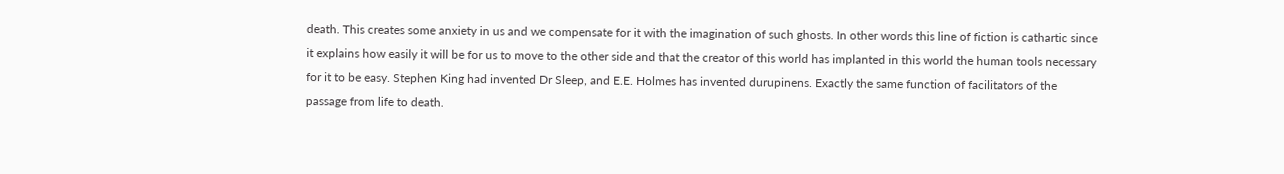death. This creates some anxiety in us and we compensate for it with the imagination of such ghosts. In other words this line of fiction is cathartic since it explains how easily it will be for us to move to the other side and that the creator of this world has implanted in this world the human tools necessary for it to be easy. Stephen King had invented Dr Sleep, and E.E. Holmes has invented durupinens. Exactly the same function of facilitators of the passage from life to death.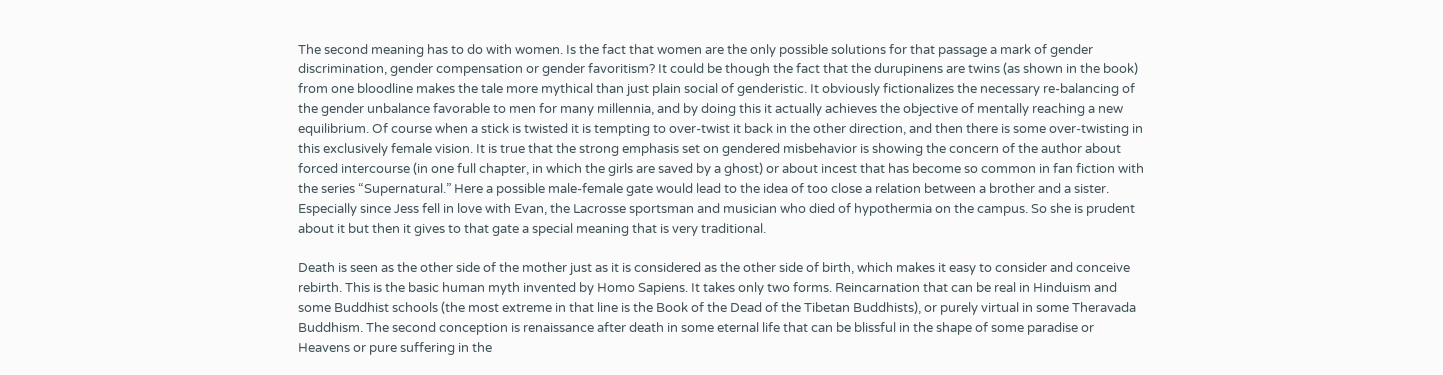The second meaning has to do with women. Is the fact that women are the only possible solutions for that passage a mark of gender discrimination, gender compensation or gender favoritism? It could be though the fact that the durupinens are twins (as shown in the book) from one bloodline makes the tale more mythical than just plain social of genderistic. It obviously fictionalizes the necessary re-balancing of the gender unbalance favorable to men for many millennia, and by doing this it actually achieves the objective of mentally reaching a new equilibrium. Of course when a stick is twisted it is tempting to over-twist it back in the other direction, and then there is some over-twisting in this exclusively female vision. It is true that the strong emphasis set on gendered misbehavior is showing the concern of the author about forced intercourse (in one full chapter, in which the girls are saved by a ghost) or about incest that has become so common in fan fiction with the series “Supernatural.” Here a possible male-female gate would lead to the idea of too close a relation between a brother and a sister. Especially since Jess fell in love with Evan, the Lacrosse sportsman and musician who died of hypothermia on the campus. So she is prudent about it but then it gives to that gate a special meaning that is very traditional.

Death is seen as the other side of the mother just as it is considered as the other side of birth, which makes it easy to consider and conceive rebirth. This is the basic human myth invented by Homo Sapiens. It takes only two forms. Reincarnation that can be real in Hinduism and some Buddhist schools (the most extreme in that line is the Book of the Dead of the Tibetan Buddhists), or purely virtual in some Theravada Buddhism. The second conception is renaissance after death in some eternal life that can be blissful in the shape of some paradise or Heavens or pure suffering in the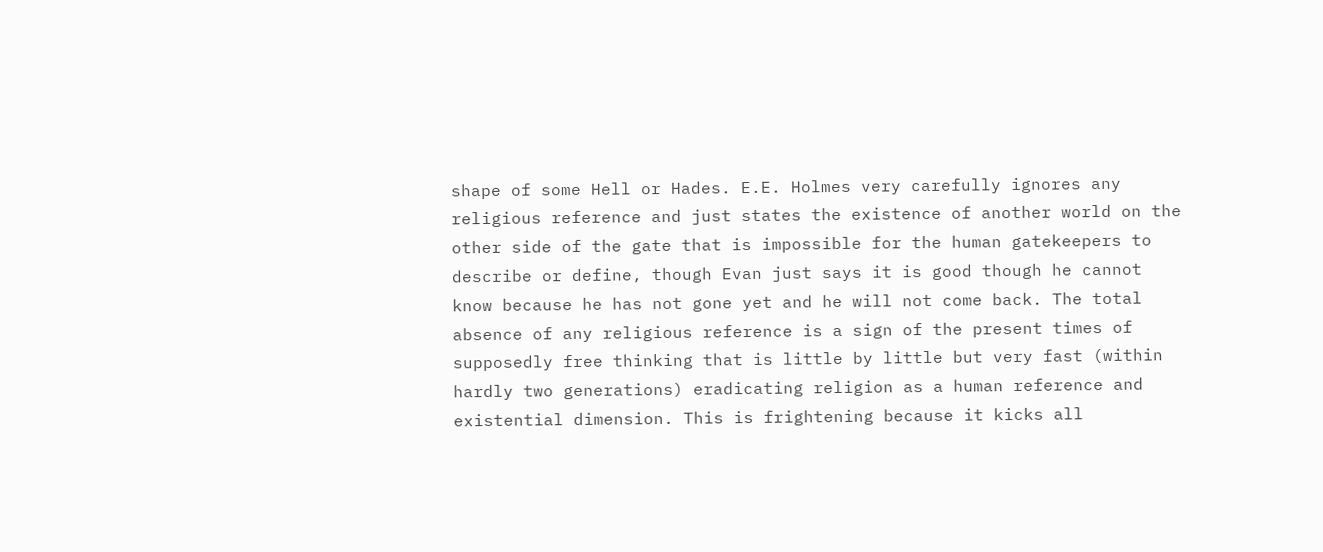shape of some Hell or Hades. E.E. Holmes very carefully ignores any religious reference and just states the existence of another world on the other side of the gate that is impossible for the human gatekeepers to describe or define, though Evan just says it is good though he cannot know because he has not gone yet and he will not come back. The total absence of any religious reference is a sign of the present times of supposedly free thinking that is little by little but very fast (within hardly two generations) eradicating religion as a human reference and existential dimension. This is frightening because it kicks all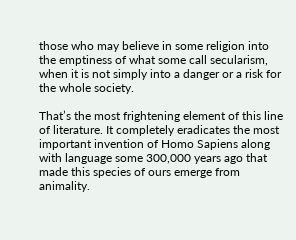those who may believe in some religion into the emptiness of what some call secularism, when it is not simply into a danger or a risk for the whole society.

That’s the most frightening element of this line of literature. It completely eradicates the most important invention of Homo Sapiens along with language some 300,000 years ago that made this species of ours emerge from animality.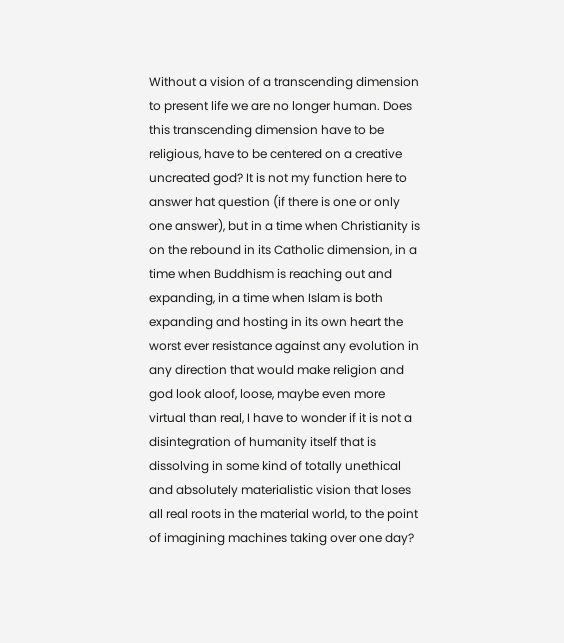Without a vision of a transcending dimension to present life we are no longer human. Does this transcending dimension have to be religious, have to be centered on a creative uncreated god? It is not my function here to answer hat question (if there is one or only one answer), but in a time when Christianity is on the rebound in its Catholic dimension, in a time when Buddhism is reaching out and expanding, in a time when Islam is both expanding and hosting in its own heart the worst ever resistance against any evolution in any direction that would make religion and god look aloof, loose, maybe even more virtual than real, I have to wonder if it is not a disintegration of humanity itself that is dissolving in some kind of totally unethical and absolutely materialistic vision that loses all real roots in the material world, to the point of imagining machines taking over one day?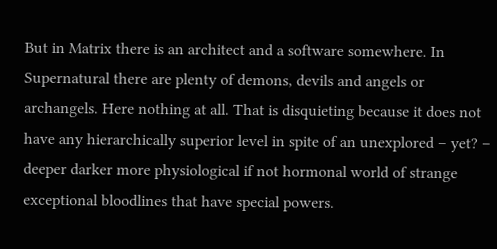But in Matrix there is an architect and a software somewhere. In Supernatural there are plenty of demons, devils and angels or archangels. Here nothing at all. That is disquieting because it does not have any hierarchically superior level in spite of an unexplored – yet? – deeper darker more physiological if not hormonal world of strange exceptional bloodlines that have special powers.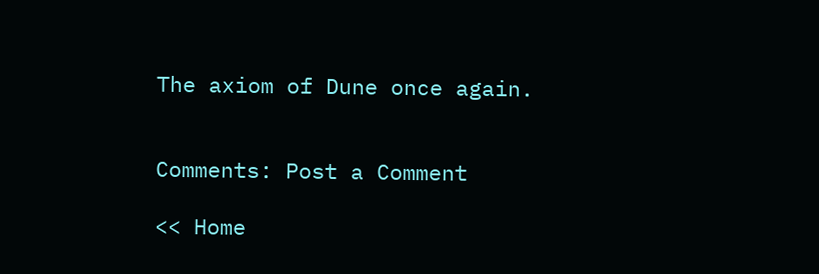The axiom of Dune once again.


Comments: Post a Comment

<< Home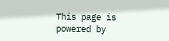This page is powered by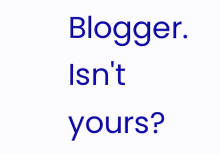Blogger. Isn't yours?